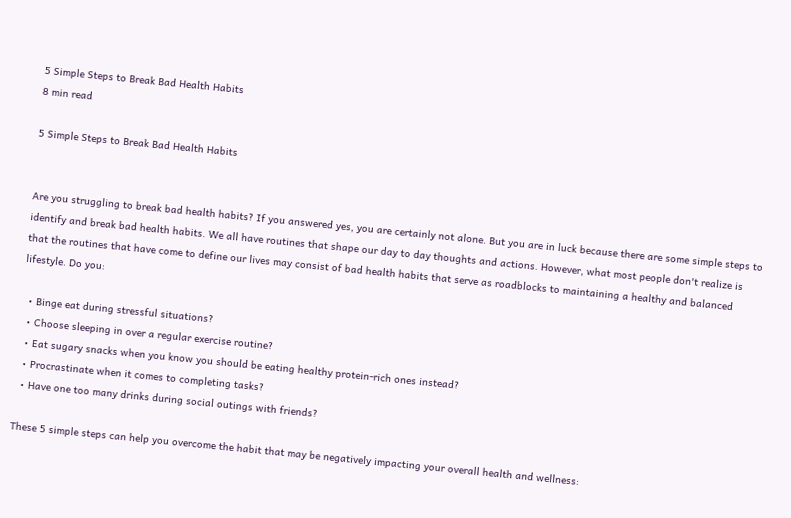5 Simple Steps to Break Bad Health Habits
8 min read

5 Simple Steps to Break Bad Health Habits


Are you struggling to break bad health habits? If you answered yes, you are certainly not alone. But you are in luck because there are some simple steps to identify and break bad health habits. We all have routines that shape our day to day thoughts and actions. However, what most people don't realize is that the routines that have come to define our lives may consist of bad health habits that serve as roadblocks to maintaining a healthy and balanced lifestyle. Do you:

  • Binge eat during stressful situations?
  • Choose sleeping in over a regular exercise routine?
  • Eat sugary snacks when you know you should be eating healthy protein-rich ones instead?
  • Procrastinate when it comes to completing tasks?
  • Have one too many drinks during social outings with friends?

These 5 simple steps can help you overcome the habit that may be negatively impacting your overall health and wellness: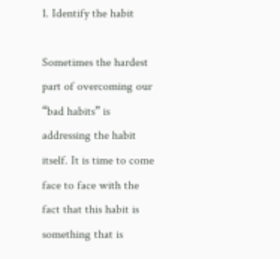1. Identify the habit

Sometimes the hardest part of overcoming our “bad habits” is addressing the habit itself. It is time to come face to face with the fact that this habit is something that is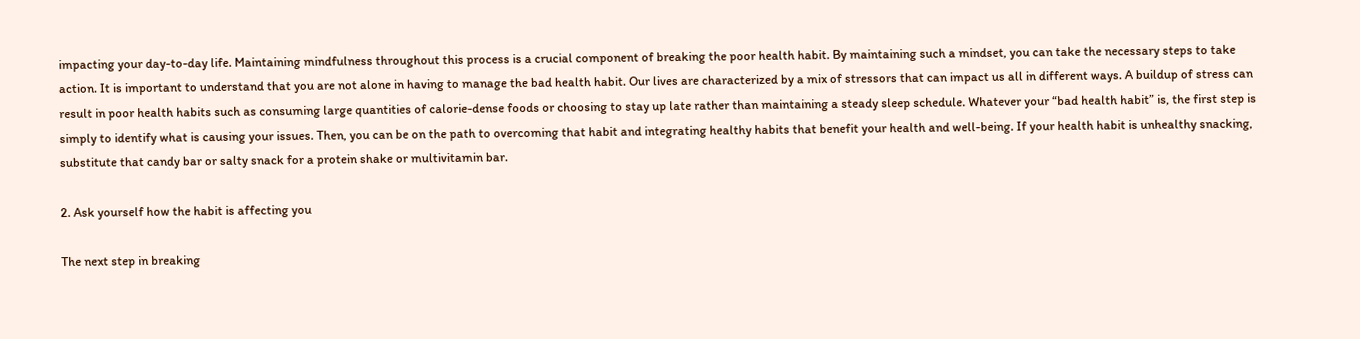impacting your day-to-day life. Maintaining mindfulness throughout this process is a crucial component of breaking the poor health habit. By maintaining such a mindset, you can take the necessary steps to take action. It is important to understand that you are not alone in having to manage the bad health habit. Our lives are characterized by a mix of stressors that can impact us all in different ways. A buildup of stress can result in poor health habits such as consuming large quantities of calorie-dense foods or choosing to stay up late rather than maintaining a steady sleep schedule. Whatever your “bad health habit” is, the first step is simply to identify what is causing your issues. Then, you can be on the path to overcoming that habit and integrating healthy habits that benefit your health and well-being. If your health habit is unhealthy snacking, substitute that candy bar or salty snack for a protein shake or multivitamin bar.

2. Ask yourself how the habit is affecting you

The next step in breaking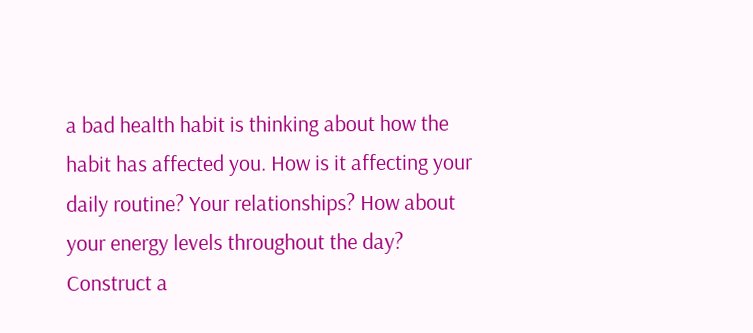a bad health habit is thinking about how the habit has affected you. How is it affecting your daily routine? Your relationships? How about your energy levels throughout the day? Construct a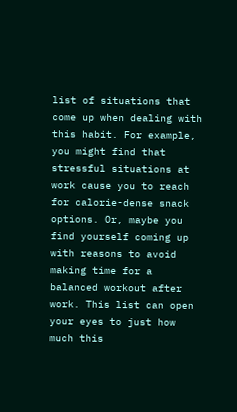list of situations that come up when dealing with this habit. For example, you might find that stressful situations at work cause you to reach for calorie-dense snack options. Or, maybe you find yourself coming up with reasons to avoid making time for a balanced workout after work. This list can open your eyes to just how much this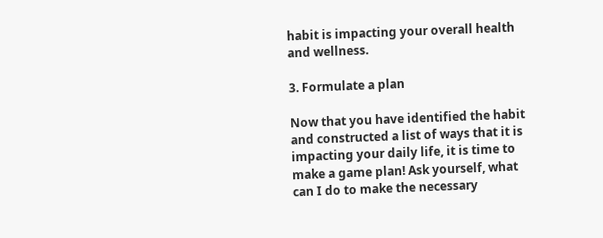habit is impacting your overall health and wellness.

3. Formulate a plan

Now that you have identified the habit and constructed a list of ways that it is impacting your daily life, it is time to make a game plan! Ask yourself, what can I do to make the necessary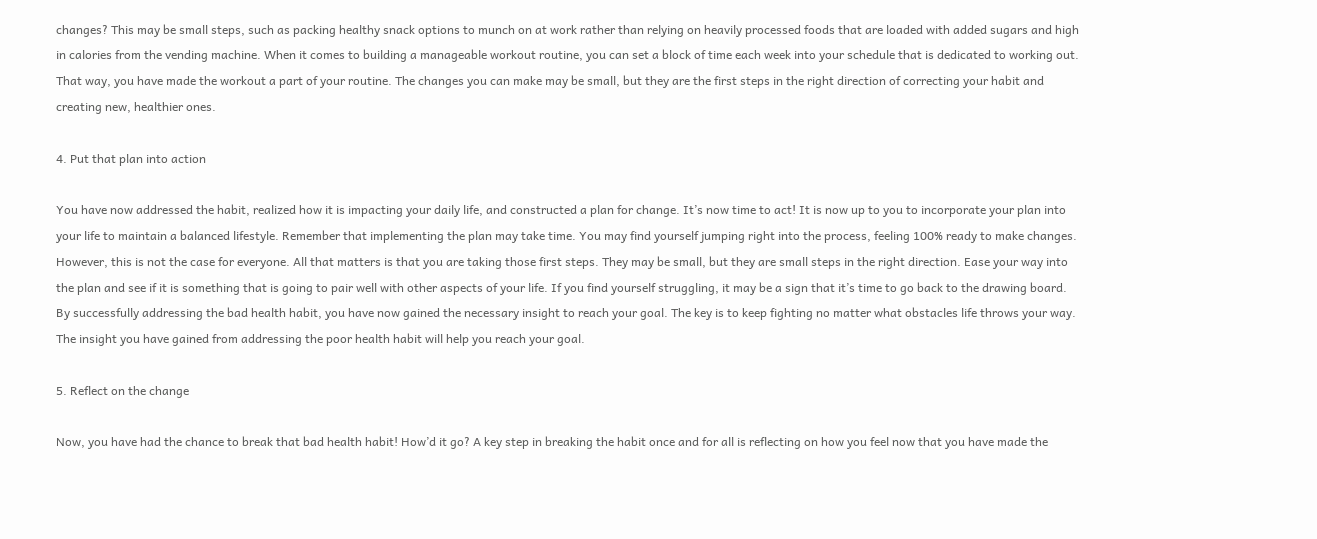changes? This may be small steps, such as packing healthy snack options to munch on at work rather than relying on heavily processed foods that are loaded with added sugars and high in calories from the vending machine. When it comes to building a manageable workout routine, you can set a block of time each week into your schedule that is dedicated to working out. That way, you have made the workout a part of your routine. The changes you can make may be small, but they are the first steps in the right direction of correcting your habit and creating new, healthier ones.

4. Put that plan into action

You have now addressed the habit, realized how it is impacting your daily life, and constructed a plan for change. It’s now time to act! It is now up to you to incorporate your plan into your life to maintain a balanced lifestyle. Remember that implementing the plan may take time. You may find yourself jumping right into the process, feeling 100% ready to make changes. However, this is not the case for everyone. All that matters is that you are taking those first steps. They may be small, but they are small steps in the right direction. Ease your way into the plan and see if it is something that is going to pair well with other aspects of your life. If you find yourself struggling, it may be a sign that it’s time to go back to the drawing board. By successfully addressing the bad health habit, you have now gained the necessary insight to reach your goal. The key is to keep fighting no matter what obstacles life throws your way. The insight you have gained from addressing the poor health habit will help you reach your goal.

5. Reflect on the change

Now, you have had the chance to break that bad health habit! How’d it go? A key step in breaking the habit once and for all is reflecting on how you feel now that you have made the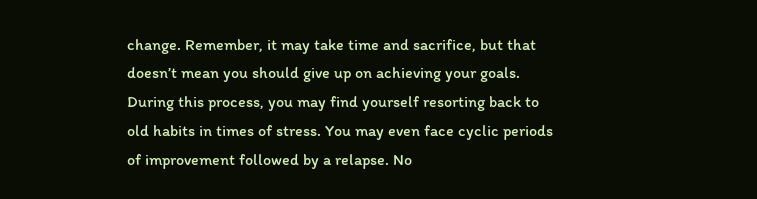change. Remember, it may take time and sacrifice, but that doesn’t mean you should give up on achieving your goals. During this process, you may find yourself resorting back to old habits in times of stress. You may even face cyclic periods of improvement followed by a relapse. No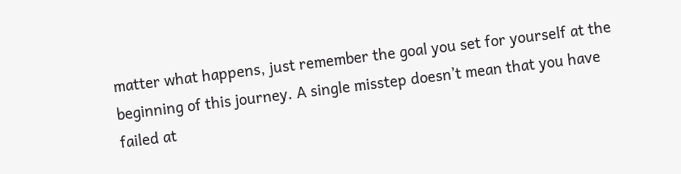matter what happens, just remember the goal you set for yourself at the beginning of this journey. A single misstep doesn’t mean that you have failed at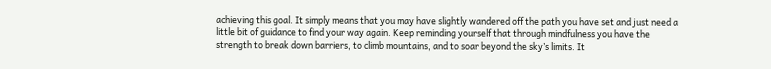achieving this goal. It simply means that you may have slightly wandered off the path you have set and just need a little bit of guidance to find your way again. Keep reminding yourself that through mindfulness you have the strength to break down barriers, to climb mountains, and to soar beyond the sky’s limits. It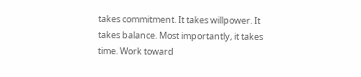takes commitment. It takes willpower. It takes balance. Most importantly, it takes time. Work toward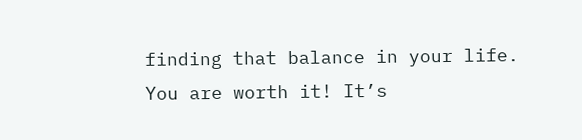finding that balance in your life. You are worth it! It’s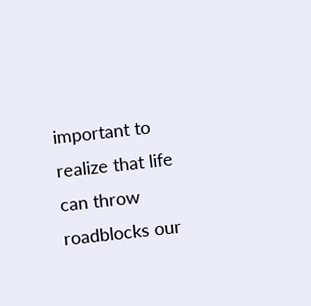important to realize that life can throw roadblocks our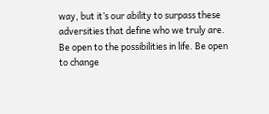way, but it’s our ability to surpass these adversities that define who we truly are. Be open to the possibilities in life. Be open to change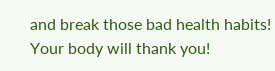and break those bad health habits! Your body will thank you!